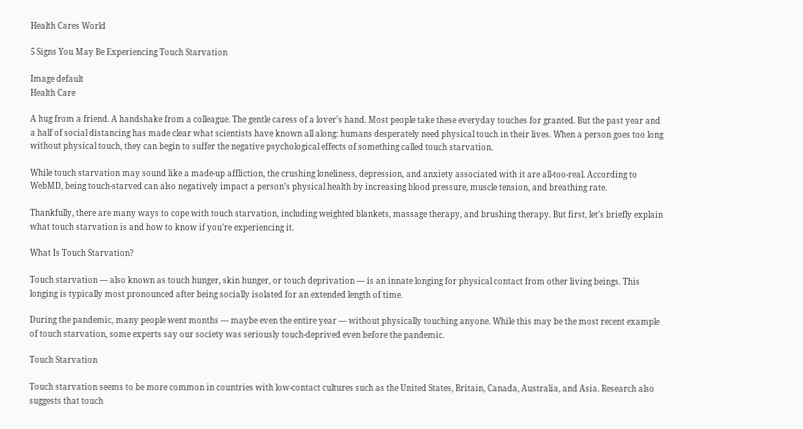Health Cares World

5 Signs You May Be Experiencing Touch Starvation

Image default
Health Care

A hug from a friend. A handshake from a colleague. The gentle caress of a lover’s hand. Most people take these everyday touches for granted. But the past year and a half of social distancing has made clear what scientists have known all along: humans desperately need physical touch in their lives. When a person goes too long without physical touch, they can begin to suffer the negative psychological effects of something called touch starvation.

While touch starvation may sound like a made-up affliction, the crushing loneliness, depression, and anxiety associated with it are all-too-real. According to WebMD, being touch-starved can also negatively impact a person’s physical health by increasing blood pressure, muscle tension, and breathing rate.

Thankfully, there are many ways to cope with touch starvation, including weighted blankets, massage therapy, and brushing therapy. But first, let’s briefly explain what touch starvation is and how to know if you’re experiencing it.

What Is Touch Starvation?

Touch starvation — also known as touch hunger, skin hunger, or touch deprivation — is an innate longing for physical contact from other living beings. This longing is typically most pronounced after being socially isolated for an extended length of time.

During the pandemic, many people went months — maybe even the entire year — without physically touching anyone. While this may be the most recent example of touch starvation, some experts say our society was seriously touch-deprived even before the pandemic.

Touch Starvation

Touch starvation seems to be more common in countries with low-contact cultures such as the United States, Britain, Canada, Australia, and Asia. Research also suggests that touch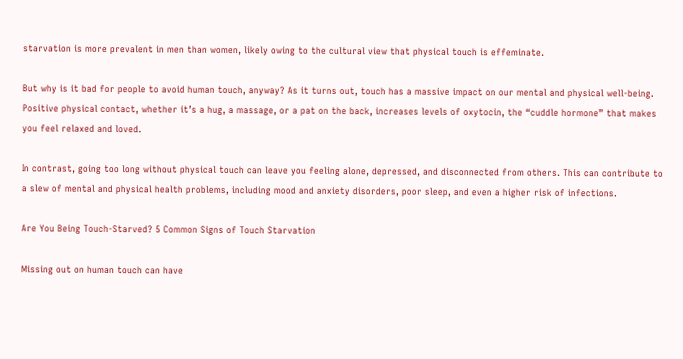starvation is more prevalent in men than women, likely owing to the cultural view that physical touch is effeminate.

But why is it bad for people to avoid human touch, anyway? As it turns out, touch has a massive impact on our mental and physical well-being. Positive physical contact, whether it’s a hug, a massage, or a pat on the back, increases levels of oxytocin, the “cuddle hormone” that makes you feel relaxed and loved.

In contrast, going too long without physical touch can leave you feeling alone, depressed, and disconnected from others. This can contribute to a slew of mental and physical health problems, including mood and anxiety disorders, poor sleep, and even a higher risk of infections.

Are You Being Touch-Starved? 5 Common Signs of Touch Starvation

Missing out on human touch can have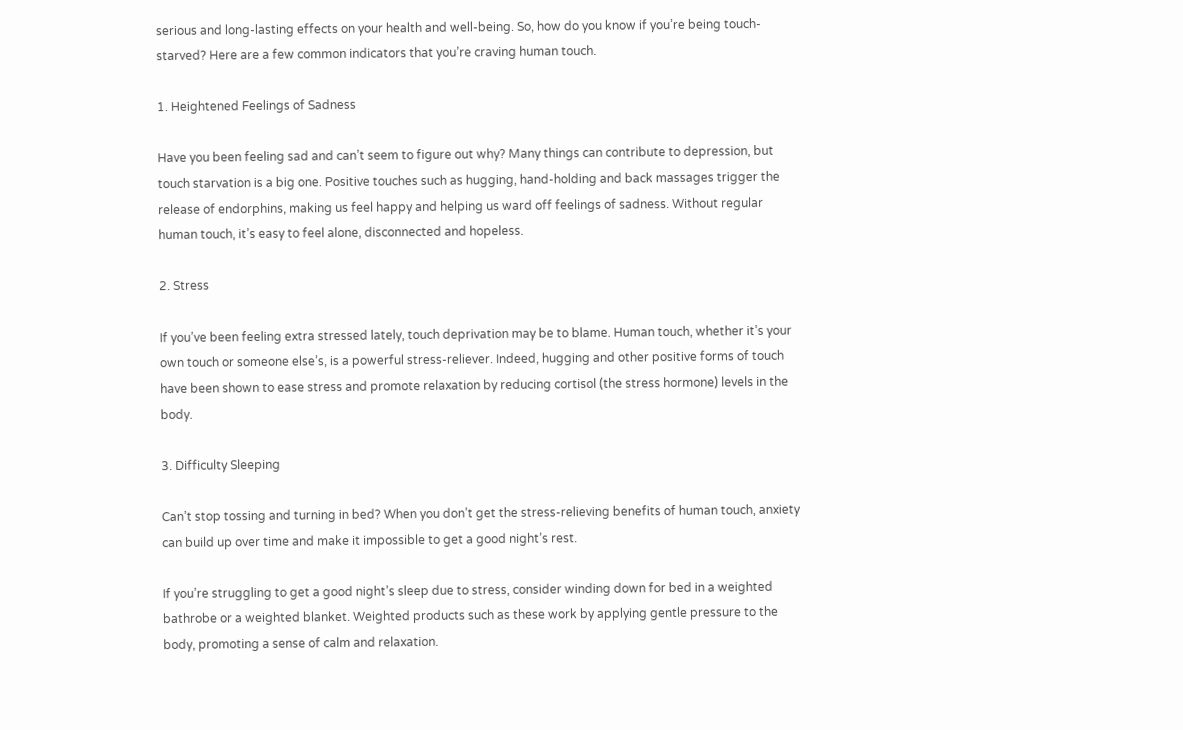serious and long-lasting effects on your health and well-being. So, how do you know if you’re being touch-starved? Here are a few common indicators that you’re craving human touch.

1. Heightened Feelings of Sadness

Have you been feeling sad and can’t seem to figure out why? Many things can contribute to depression, but touch starvation is a big one. Positive touches such as hugging, hand-holding and back massages trigger the release of endorphins, making us feel happy and helping us ward off feelings of sadness. Without regular human touch, it’s easy to feel alone, disconnected and hopeless.

2. Stress

If you’ve been feeling extra stressed lately, touch deprivation may be to blame. Human touch, whether it’s your own touch or someone else’s, is a powerful stress-reliever. Indeed, hugging and other positive forms of touch have been shown to ease stress and promote relaxation by reducing cortisol (the stress hormone) levels in the body.

3. Difficulty Sleeping

Can’t stop tossing and turning in bed? When you don’t get the stress-relieving benefits of human touch, anxiety can build up over time and make it impossible to get a good night’s rest.

If you’re struggling to get a good night’s sleep due to stress, consider winding down for bed in a weighted bathrobe or a weighted blanket. Weighted products such as these work by applying gentle pressure to the body, promoting a sense of calm and relaxation.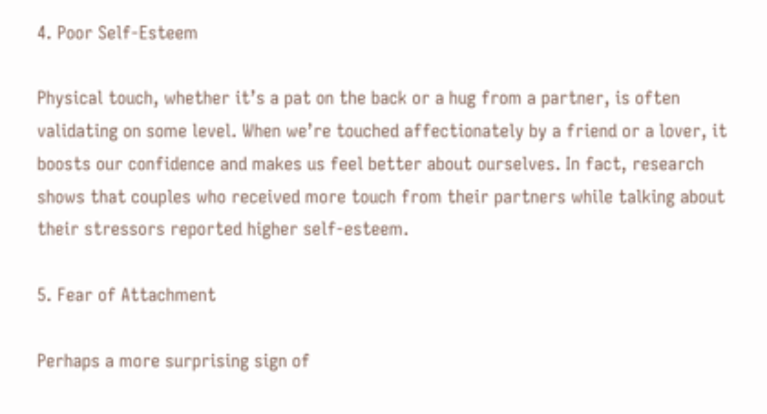4. Poor Self-Esteem

Physical touch, whether it’s a pat on the back or a hug from a partner, is often validating on some level. When we’re touched affectionately by a friend or a lover, it boosts our confidence and makes us feel better about ourselves. In fact, research shows that couples who received more touch from their partners while talking about their stressors reported higher self-esteem.

5. Fear of Attachment

Perhaps a more surprising sign of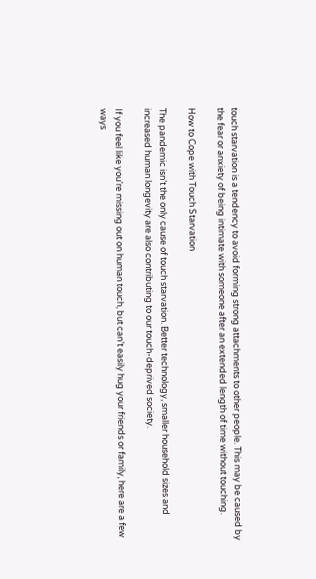touch starvation is a tendency to avoid forming strong attachments to other people. This may be caused by the fear or anxiety of being intimate with someone after an extended length of time without touching.

How to Cope with Touch Starvation

The pandemic isn’t the only cause of touch starvation. Better technology, smaller household sizes and increased human longevity are also contributing to our touch-deprived society.

If you feel like you’re missing out on human touch, but can’t easily hug your friends or family, here are a few ways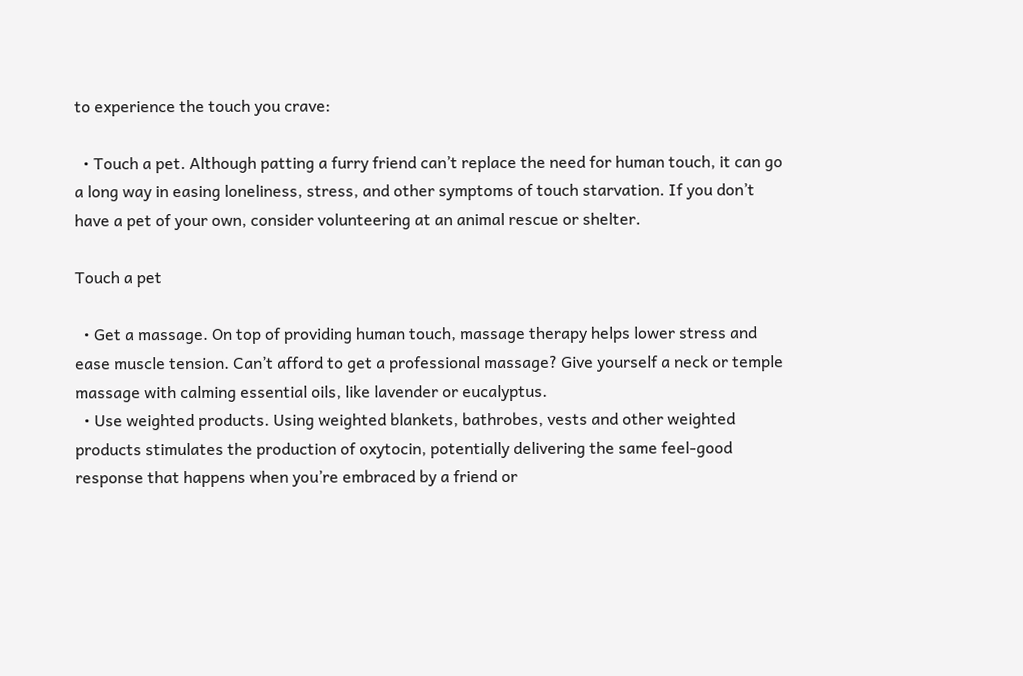to experience the touch you crave:

  • Touch a pet. Although patting a furry friend can’t replace the need for human touch, it can go a long way in easing loneliness, stress, and other symptoms of touch starvation. If you don’t have a pet of your own, consider volunteering at an animal rescue or shelter.

Touch a pet

  • Get a massage. On top of providing human touch, massage therapy helps lower stress and ease muscle tension. Can’t afford to get a professional massage? Give yourself a neck or temple massage with calming essential oils, like lavender or eucalyptus.
  • Use weighted products. Using weighted blankets, bathrobes, vests and other weighted products stimulates the production of oxytocin, potentially delivering the same feel-good response that happens when you’re embraced by a friend or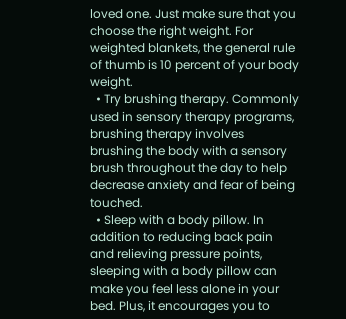loved one. Just make sure that you choose the right weight. For weighted blankets, the general rule of thumb is 10 percent of your body weight.
  • Try brushing therapy. Commonly used in sensory therapy programs, brushing therapy involves brushing the body with a sensory brush throughout the day to help decrease anxiety and fear of being touched.
  • Sleep with a body pillow. In addition to reducing back pain and relieving pressure points, sleeping with a body pillow can make you feel less alone in your bed. Plus, it encourages you to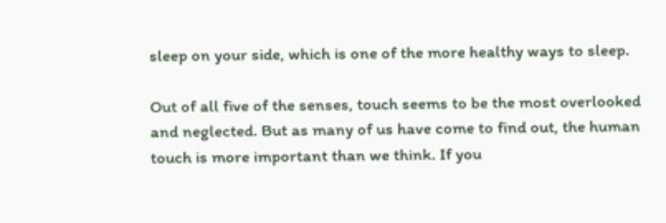sleep on your side, which is one of the more healthy ways to sleep.

Out of all five of the senses, touch seems to be the most overlooked and neglected. But as many of us have come to find out, the human touch is more important than we think. If you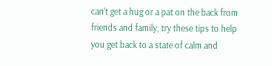can’t get a hug or a pat on the back from friends and family, try these tips to help you get back to a state of calm and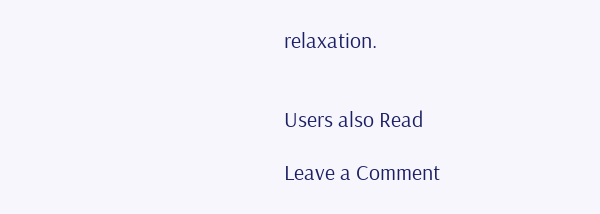relaxation.


Users also Read

Leave a Comment